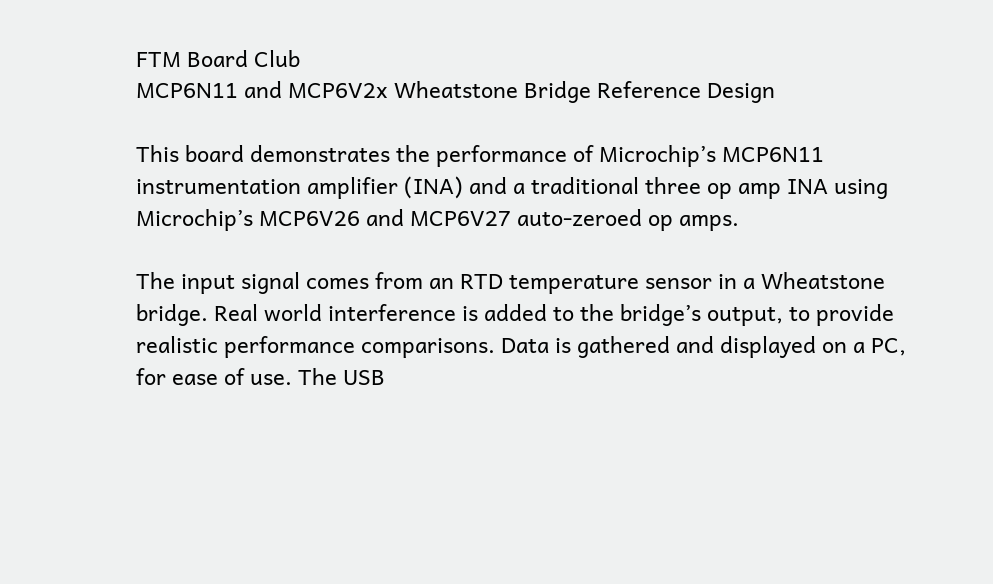FTM Board Club
MCP6N11 and MCP6V2x Wheatstone Bridge Reference Design

This board demonstrates the performance of Microchip’s MCP6N11 instrumentation amplifier (INA) and a traditional three op amp INA using Microchip’s MCP6V26 and MCP6V27 auto-zeroed op amps.

The input signal comes from an RTD temperature sensor in a Wheatstone bridge. Real world interference is added to the bridge’s output, to provide realistic performance comparisons. Data is gathered and displayed on a PC, for ease of use. The USB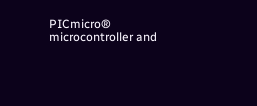PICmicro® microcontroller and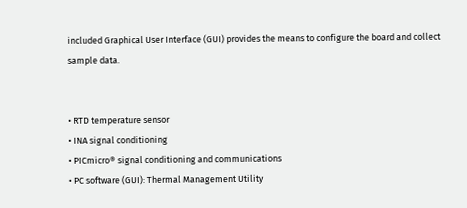included Graphical User Interface (GUI) provides the means to configure the board and collect sample data.


• RTD temperature sensor
• INA signal conditioning
• PICmicro® signal conditioning and communications
• PC software (GUI): Thermal Management Utility